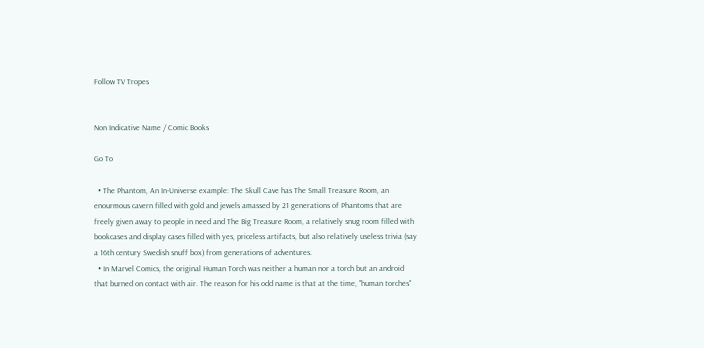Follow TV Tropes


Non Indicative Name / Comic Books

Go To

  • The Phantom, An In-Universe example: The Skull Cave has The Small Treasure Room, an enourmous cavern filled with gold and jewels amassed by 21 generations of Phantoms that are freely given away to people in need and The Big Treasure Room, a relatively snug room filled with bookcases and display cases filled with yes, priceless artifacts, but also relatively useless trivia (say a 16th century Swedish snuff box) from generations of adventures.
  • In Marvel Comics, the original Human Torch was neither a human nor a torch but an android that burned on contact with air. The reason for his odd name is that at the time, "human torches"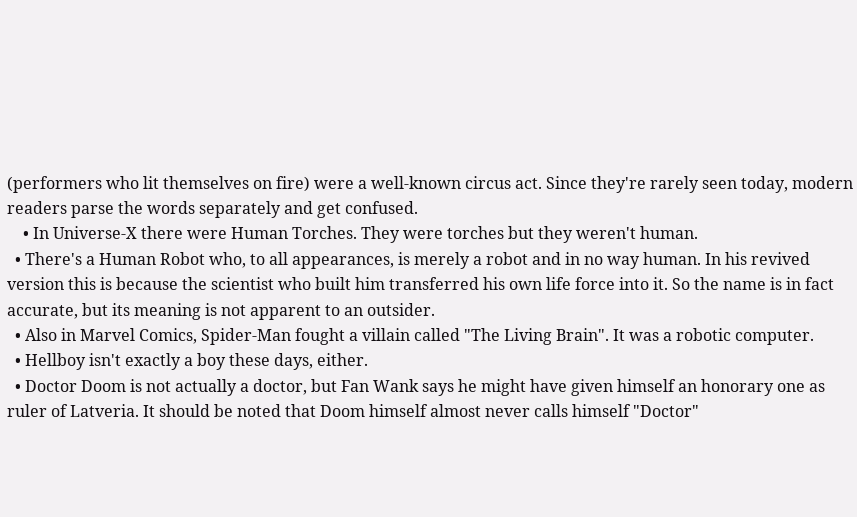(performers who lit themselves on fire) were a well-known circus act. Since they're rarely seen today, modern readers parse the words separately and get confused.
    • In Universe-X there were Human Torches. They were torches but they weren't human.
  • There's a Human Robot who, to all appearances, is merely a robot and in no way human. In his revived version this is because the scientist who built him transferred his own life force into it. So the name is in fact accurate, but its meaning is not apparent to an outsider.
  • Also in Marvel Comics, Spider-Man fought a villain called "The Living Brain". It was a robotic computer.
  • Hellboy isn't exactly a boy these days, either.
  • Doctor Doom is not actually a doctor, but Fan Wank says he might have given himself an honorary one as ruler of Latveria. It should be noted that Doom himself almost never calls himself "Doctor"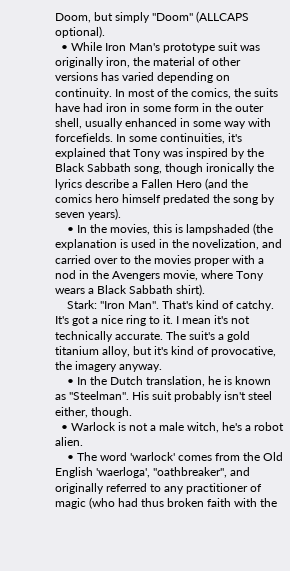Doom, but simply "Doom" (ALLCAPS optional).
  • While Iron Man's prototype suit was originally iron, the material of other versions has varied depending on continuity. In most of the comics, the suits have had iron in some form in the outer shell, usually enhanced in some way with forcefields. In some continuities, it's explained that Tony was inspired by the Black Sabbath song, though ironically the lyrics describe a Fallen Hero (and the comics hero himself predated the song by seven years).
    • In the movies, this is lampshaded (the explanation is used in the novelization, and carried over to the movies proper with a nod in the Avengers movie, where Tony wears a Black Sabbath shirt).
    Stark: "Iron Man". That's kind of catchy. It's got a nice ring to it. I mean it's not technically accurate. The suit's a gold titanium alloy, but it's kind of provocative, the imagery anyway.
    • In the Dutch translation, he is known as "Steelman". His suit probably isn't steel either, though.
  • Warlock is not a male witch, he's a robot alien.
    • The word 'warlock' comes from the Old English 'waerloga', "oathbreaker", and originally referred to any practitioner of magic (who had thus broken faith with the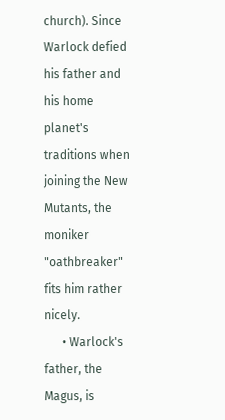church). Since Warlock defied his father and his home planet's traditions when joining the New Mutants, the moniker "oathbreaker" fits him rather nicely.
      • Warlock's father, the Magus, is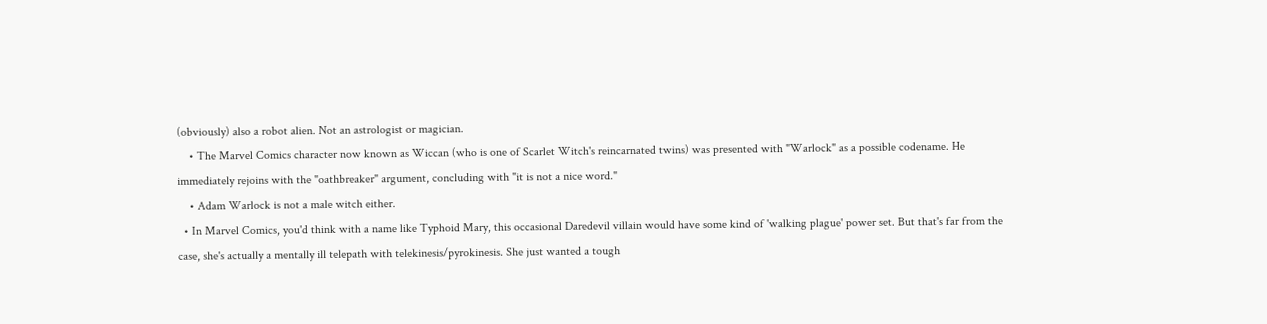(obviously) also a robot alien. Not an astrologist or magician.
    • The Marvel Comics character now known as Wiccan (who is one of Scarlet Witch's reincarnated twins) was presented with "Warlock" as a possible codename. He immediately rejoins with the "oathbreaker" argument, concluding with "it is not a nice word."
    • Adam Warlock is not a male witch either.
  • In Marvel Comics, you'd think with a name like Typhoid Mary, this occasional Daredevil villain would have some kind of 'walking plague' power set. But that's far from the case, she's actually a mentally ill telepath with telekinesis/pyrokinesis. She just wanted a tough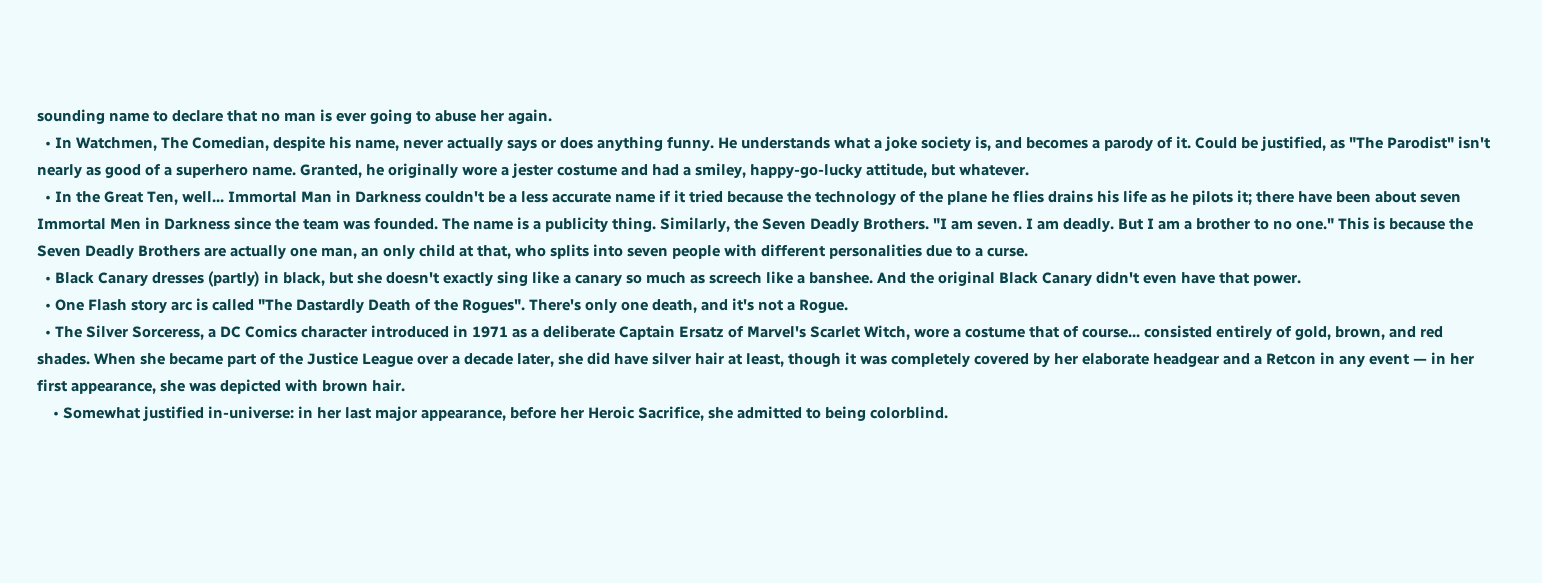sounding name to declare that no man is ever going to abuse her again.
  • In Watchmen, The Comedian, despite his name, never actually says or does anything funny. He understands what a joke society is, and becomes a parody of it. Could be justified, as "The Parodist" isn't nearly as good of a superhero name. Granted, he originally wore a jester costume and had a smiley, happy-go-lucky attitude, but whatever.
  • In the Great Ten, well... Immortal Man in Darkness couldn't be a less accurate name if it tried because the technology of the plane he flies drains his life as he pilots it; there have been about seven Immortal Men in Darkness since the team was founded. The name is a publicity thing. Similarly, the Seven Deadly Brothers. "I am seven. I am deadly. But I am a brother to no one." This is because the Seven Deadly Brothers are actually one man, an only child at that, who splits into seven people with different personalities due to a curse.
  • Black Canary dresses (partly) in black, but she doesn't exactly sing like a canary so much as screech like a banshee. And the original Black Canary didn't even have that power.
  • One Flash story arc is called "The Dastardly Death of the Rogues". There's only one death, and it's not a Rogue.
  • The Silver Sorceress, a DC Comics character introduced in 1971 as a deliberate Captain Ersatz of Marvel's Scarlet Witch, wore a costume that of course... consisted entirely of gold, brown, and red shades. When she became part of the Justice League over a decade later, she did have silver hair at least, though it was completely covered by her elaborate headgear and a Retcon in any event — in her first appearance, she was depicted with brown hair.
    • Somewhat justified in-universe: in her last major appearance, before her Heroic Sacrifice, she admitted to being colorblind.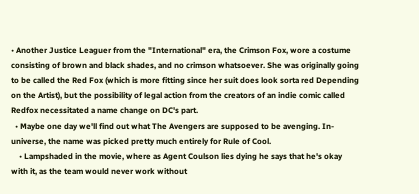• Another Justice Leaguer from the "International" era, the Crimson Fox, wore a costume consisting of brown and black shades, and no crimson whatsoever. She was originally going to be called the Red Fox (which is more fitting since her suit does look sorta red Depending on the Artist), but the possibility of legal action from the creators of an indie comic called Redfox necessitated a name change on DC's part.
  • Maybe one day we'll find out what The Avengers are supposed to be avenging. In-universe, the name was picked pretty much entirely for Rule of Cool.
    • Lampshaded in the movie, where as Agent Coulson lies dying he says that he's okay with it, as the team would never work without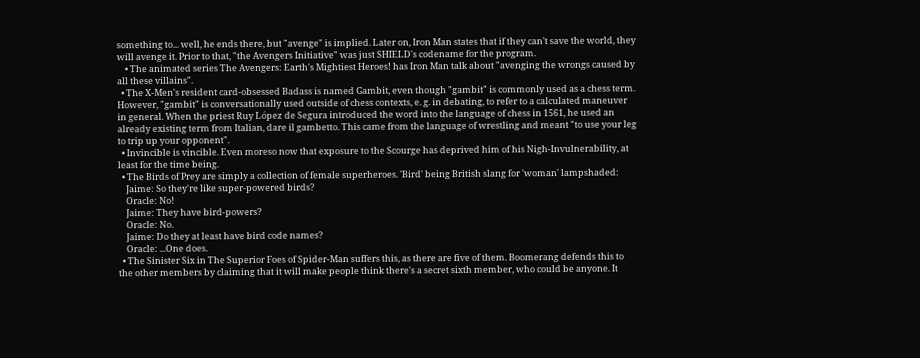something to... well, he ends there, but "avenge" is implied. Later on, Iron Man states that if they can't save the world, they will avenge it. Prior to that, "the Avengers Initiative" was just SHIELD's codename for the program.
    • The animated series The Avengers: Earth's Mightiest Heroes! has Iron Man talk about "avenging the wrongs caused by all these villains".
  • The X-Men's resident card-obsessed Badass is named Gambit, even though "gambit" is commonly used as a chess term. However, "gambit" is conversationally used outside of chess contexts, e. g. in debating, to refer to a calculated maneuver in general. When the priest Ruy López de Segura introduced the word into the language of chess in 1561, he used an already existing term from Italian, dare il gambetto. This came from the language of wrestling and meant "to use your leg to trip up your opponent".
  • Invincible is vincible. Even moreso now that exposure to the Scourge has deprived him of his Nigh-Invulnerability, at least for the time being.
  • The Birds of Prey are simply a collection of female superheroes. 'Bird' being British slang for 'woman' lampshaded:
    Jaime: So they're like super-powered birds?
    Oracle: No!
    Jaime: They have bird-powers?
    Oracle: No.
    Jaime: Do they at least have bird code names?
    Oracle: ...One does.
  • The Sinister Six in The Superior Foes of Spider-Man suffers this, as there are five of them. Boomerang defends this to the other members by claiming that it will make people think there's a secret sixth member, who could be anyone. It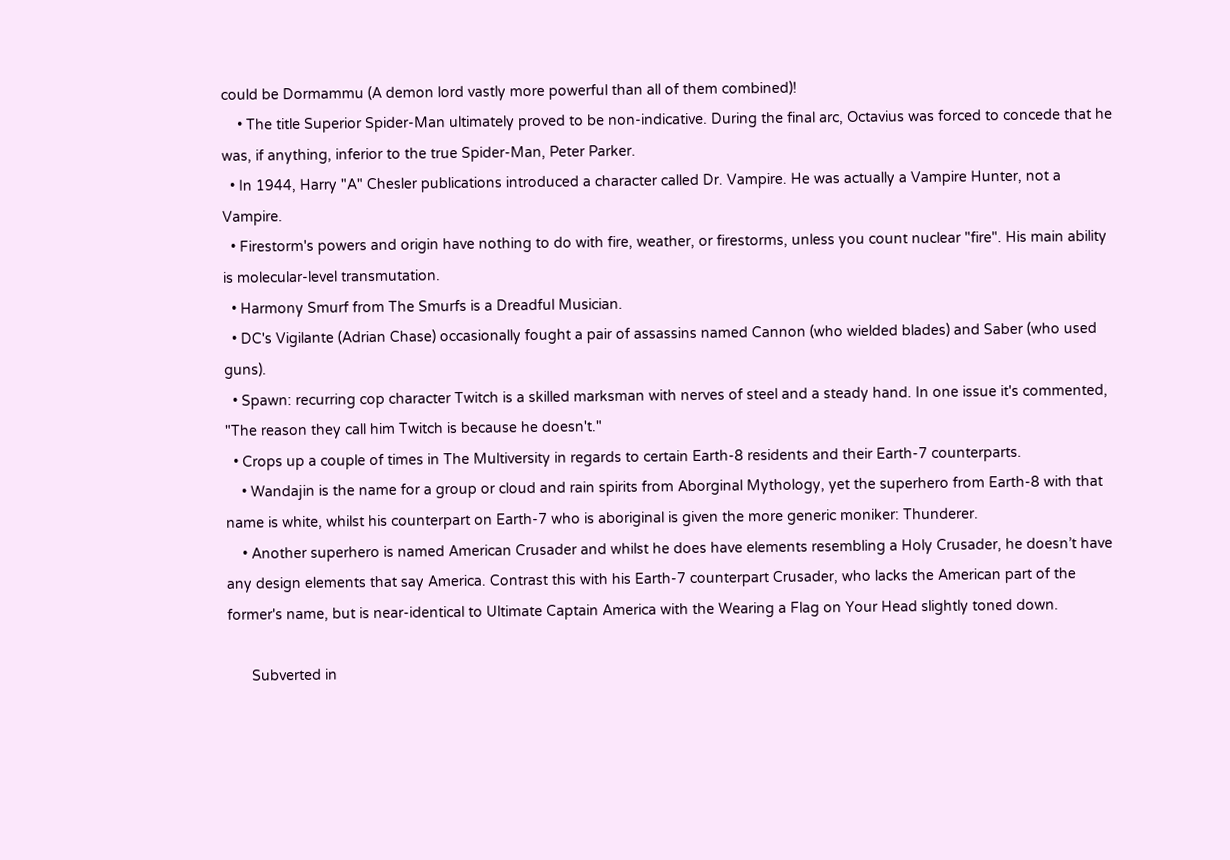could be Dormammu (A demon lord vastly more powerful than all of them combined)!
    • The title Superior Spider-Man ultimately proved to be non-indicative. During the final arc, Octavius was forced to concede that he was, if anything, inferior to the true Spider-Man, Peter Parker.
  • In 1944, Harry "A" Chesler publications introduced a character called Dr. Vampire. He was actually a Vampire Hunter, not a Vampire.
  • Firestorm's powers and origin have nothing to do with fire, weather, or firestorms, unless you count nuclear "fire". His main ability is molecular-level transmutation.
  • Harmony Smurf from The Smurfs is a Dreadful Musician.
  • DC's Vigilante (Adrian Chase) occasionally fought a pair of assassins named Cannon (who wielded blades) and Saber (who used guns).
  • Spawn: recurring cop character Twitch is a skilled marksman with nerves of steel and a steady hand. In one issue it's commented, "The reason they call him Twitch is because he doesn't."
  • Crops up a couple of times in The Multiversity in regards to certain Earth-8 residents and their Earth-7 counterparts.
    • Wandajin is the name for a group or cloud and rain spirits from Aborginal Mythology, yet the superhero from Earth-8 with that name is white, whilst his counterpart on Earth-7 who is aboriginal is given the more generic moniker: Thunderer.
    • Another superhero is named American Crusader and whilst he does have elements resembling a Holy Crusader, he doesn’t have any design elements that say America. Contrast this with his Earth-7 counterpart Crusader, who lacks the American part of the former's name, but is near-identical to Ultimate Captain America with the Wearing a Flag on Your Head slightly toned down.

      Subverted in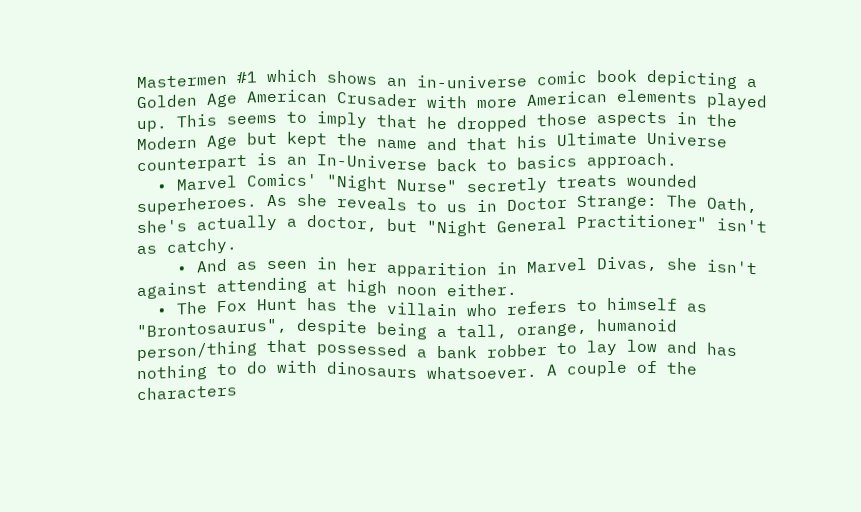Mastermen #1 which shows an in-universe comic book depicting a Golden Age American Crusader with more American elements played up. This seems to imply that he dropped those aspects in the Modern Age but kept the name and that his Ultimate Universe counterpart is an In-Universe back to basics approach.
  • Marvel Comics' "Night Nurse" secretly treats wounded superheroes. As she reveals to us in Doctor Strange: The Oath, she's actually a doctor, but "Night General Practitioner" isn't as catchy.
    • And as seen in her apparition in Marvel Divas, she isn't against attending at high noon either.
  • The Fox Hunt has the villain who refers to himself as "Brontosaurus", despite being a tall, orange, humanoid person/thing that possessed a bank robber to lay low and has nothing to do with dinosaurs whatsoever. A couple of the characters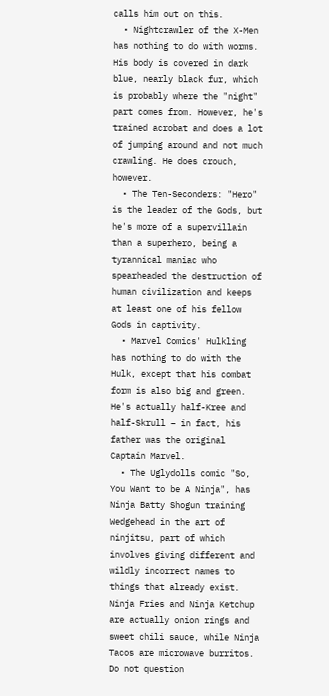calls him out on this.
  • Nightcrawler of the X-Men has nothing to do with worms. His body is covered in dark blue, nearly black fur, which is probably where the "night" part comes from. However, he's trained acrobat and does a lot of jumping around and not much crawling. He does crouch, however.
  • The Ten-Seconders: "Hero" is the leader of the Gods, but he's more of a supervillain than a superhero, being a tyrannical maniac who spearheaded the destruction of human civilization and keeps at least one of his fellow Gods in captivity.
  • Marvel Comics' Hulkling has nothing to do with the Hulk, except that his combat form is also big and green. He's actually half-Kree and half-Skrull – in fact, his father was the original Captain Marvel.
  • The Uglydolls comic "So, You Want to be A Ninja", has Ninja Batty Shogun training Wedgehead in the art of ninjitsu, part of which involves giving different and wildly incorrect names to things that already exist. Ninja Fries and Ninja Ketchup are actually onion rings and sweet chili sauce, while Ninja Tacos are microwave burritos. Do not question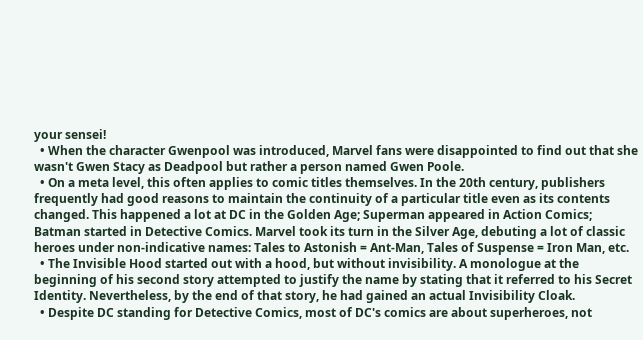your sensei!
  • When the character Gwenpool was introduced, Marvel fans were disappointed to find out that she wasn't Gwen Stacy as Deadpool but rather a person named Gwen Poole.
  • On a meta level, this often applies to comic titles themselves. In the 20th century, publishers frequently had good reasons to maintain the continuity of a particular title even as its contents changed. This happened a lot at DC in the Golden Age; Superman appeared in Action Comics; Batman started in Detective Comics. Marvel took its turn in the Silver Age, debuting a lot of classic heroes under non-indicative names: Tales to Astonish = Ant-Man, Tales of Suspense = Iron Man, etc.
  • The Invisible Hood started out with a hood, but without invisibility. A monologue at the beginning of his second story attempted to justify the name by stating that it referred to his Secret Identity. Nevertheless, by the end of that story, he had gained an actual Invisibility Cloak.
  • Despite DC standing for Detective Comics, most of DC's comics are about superheroes, not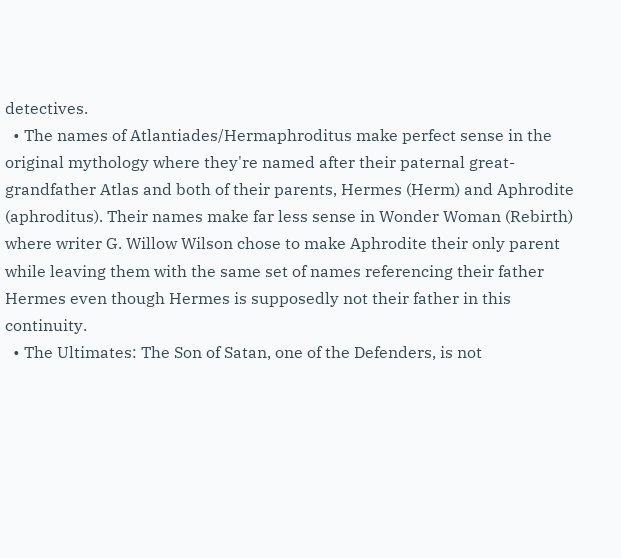detectives.
  • The names of Atlantiades/Hermaphroditus make perfect sense in the original mythology where they're named after their paternal great-grandfather Atlas and both of their parents, Hermes (Herm) and Aphrodite (aphroditus). Their names make far less sense in Wonder Woman (Rebirth) where writer G. Willow Wilson chose to make Aphrodite their only parent while leaving them with the same set of names referencing their father Hermes even though Hermes is supposedly not their father in this continuity.
  • The Ultimates: The Son of Satan, one of the Defenders, is not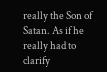really the Son of Satan. As if he really had to clarify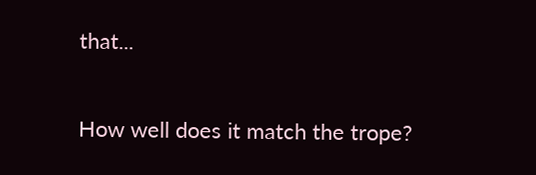that...

How well does it match the trope?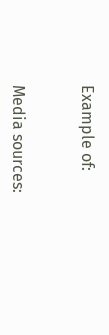Example of:


Media sources: